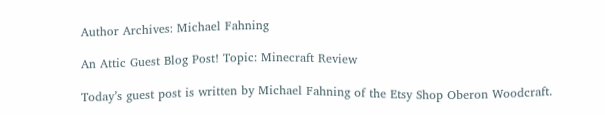Author Archives: Michael Fahning

An Attic Guest Blog Post! Topic: Minecraft Review

Today’s guest post is written by Michael Fahning of the Etsy Shop Oberon Woodcraft.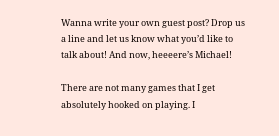Wanna write your own guest post? Drop us a line and let us know what you’d like to talk about! And now, heeeere’s Michael!

There are not many games that I get absolutely hooked on playing. I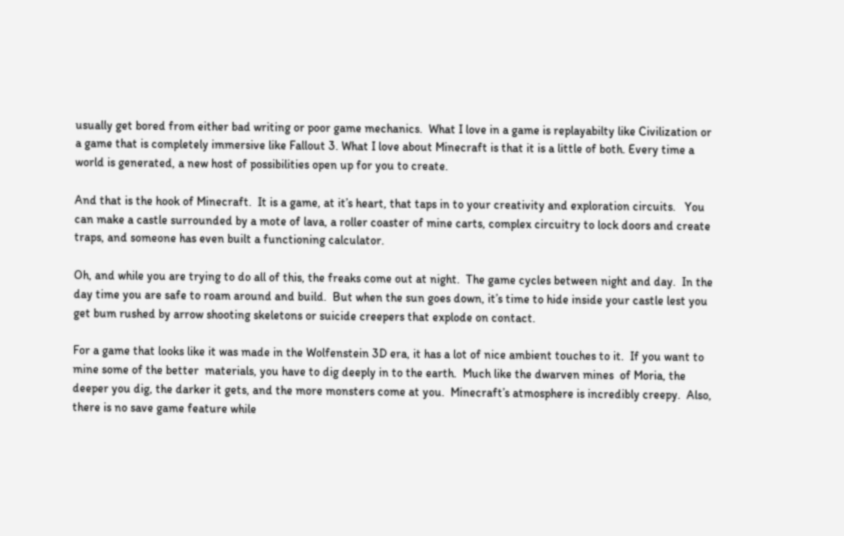usually get bored from either bad writing or poor game mechanics.  What I love in a game is replayabilty like Civilization or a game that is completely immersive like Fallout 3. What I love about Minecraft is that it is a little of both. Every time a world is generated, a new host of possibilities open up for you to create.

And that is the hook of Minecraft.  It is a game, at it’s heart, that taps in to your creativity and exploration circuits.   You can make a castle surrounded by a mote of lava, a roller coaster of mine carts, complex circuitry to lock doors and create traps, and someone has even built a functioning calculator.

Oh, and while you are trying to do all of this, the freaks come out at night.  The game cycles between night and day.  In the day time you are safe to roam around and build.  But when the sun goes down, it’s time to hide inside your castle lest you get bum rushed by arrow shooting skeletons or suicide creepers that explode on contact.

For a game that looks like it was made in the Wolfenstein 3D era, it has a lot of nice ambient touches to it.  If you want to mine some of the better  materials, you have to dig deeply in to the earth.  Much like the dwarven mines  of Moria, the deeper you dig, the darker it gets, and the more monsters come at you.  Minecraft’s atmosphere is incredibly creepy.  Also, there is no save game feature while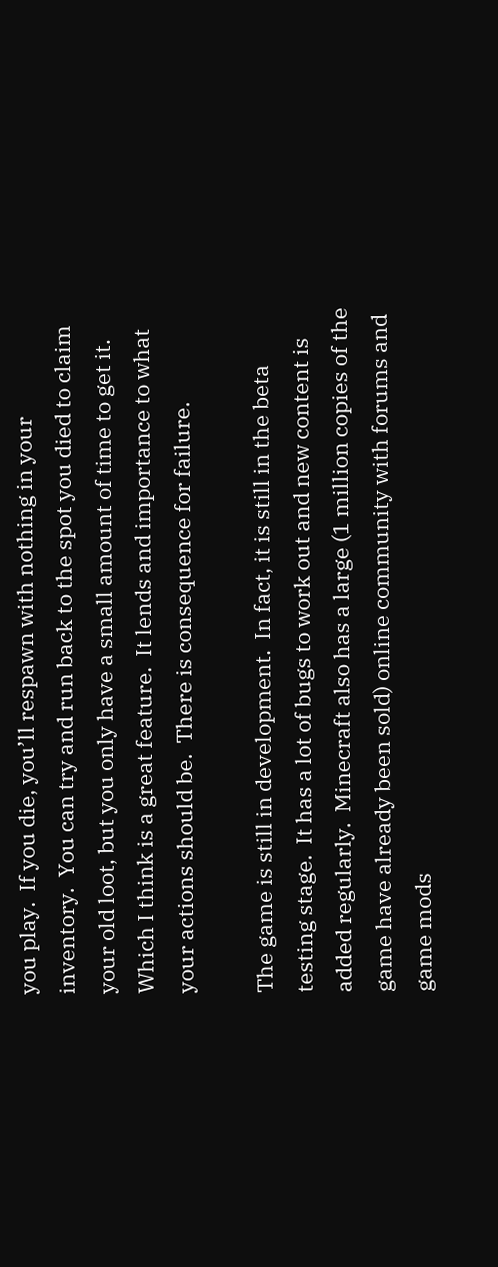you play.  If you die, you’ll respawn with nothing in your inventory.  You can try and run back to the spot you died to claim your old loot, but you only have a small amount of time to get it.  Which I think is a great feature.  It lends and importance to what your actions should be.  There is consequence for failure.

The game is still in development.  In fact, it is still in the beta testing stage.  It has a lot of bugs to work out and new content is added regularly.  Minecraft also has a large (1 million copies of the game have already been sold) online community with forums and game mods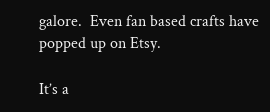galore.  Even fan based crafts have popped up on Etsy.

It’s a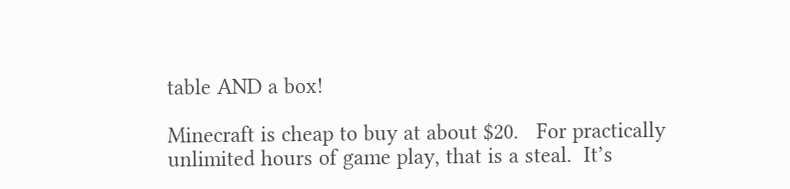table AND a box!

Minecraft is cheap to buy at about $20.   For practically unlimited hours of game play, that is a steal.  It’s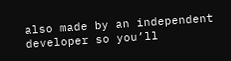also made by an independent developer so you’ll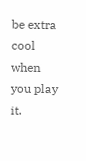be extra cool when you play it.